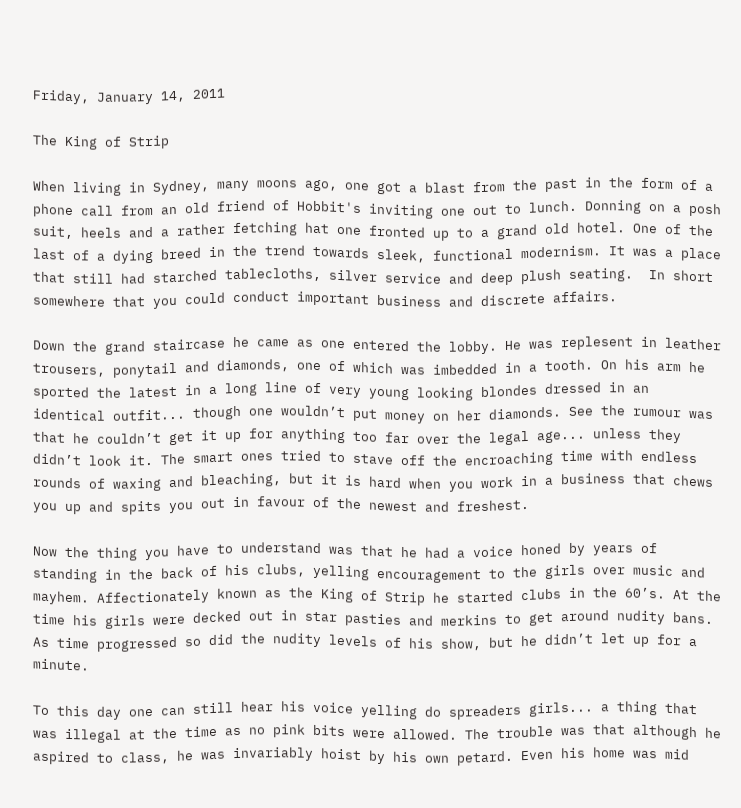Friday, January 14, 2011

The King of Strip

When living in Sydney, many moons ago, one got a blast from the past in the form of a phone call from an old friend of Hobbit's inviting one out to lunch. Donning on a posh suit, heels and a rather fetching hat one fronted up to a grand old hotel. One of the last of a dying breed in the trend towards sleek, functional modernism. It was a place that still had starched tablecloths, silver service and deep plush seating.  In short somewhere that you could conduct important business and discrete affairs.

Down the grand staircase he came as one entered the lobby. He was replesent in leather trousers, ponytail and diamonds, one of which was imbedded in a tooth. On his arm he sported the latest in a long line of very young looking blondes dressed in an identical outfit... though one wouldn’t put money on her diamonds. See the rumour was that he couldn’t get it up for anything too far over the legal age... unless they didn’t look it. The smart ones tried to stave off the encroaching time with endless rounds of waxing and bleaching, but it is hard when you work in a business that chews you up and spits you out in favour of the newest and freshest.

Now the thing you have to understand was that he had a voice honed by years of standing in the back of his clubs, yelling encouragement to the girls over music and mayhem. Affectionately known as the King of Strip he started clubs in the 60’s. At the time his girls were decked out in star pasties and merkins to get around nudity bans. As time progressed so did the nudity levels of his show, but he didn’t let up for a minute.

To this day one can still hear his voice yelling do spreaders girls... a thing that was illegal at the time as no pink bits were allowed. The trouble was that although he aspired to class, he was invariably hoist by his own petard. Even his home was mid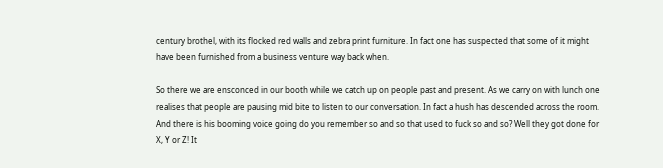century brothel, with its flocked red walls and zebra print furniture. In fact one has suspected that some of it might have been furnished from a business venture way back when.

So there we are ensconced in our booth while we catch up on people past and present. As we carry on with lunch one realises that people are pausing mid bite to listen to our conversation. In fact a hush has descended across the room. And there is his booming voice going do you remember so and so that used to fuck so and so? Well they got done for X, Y or Z! It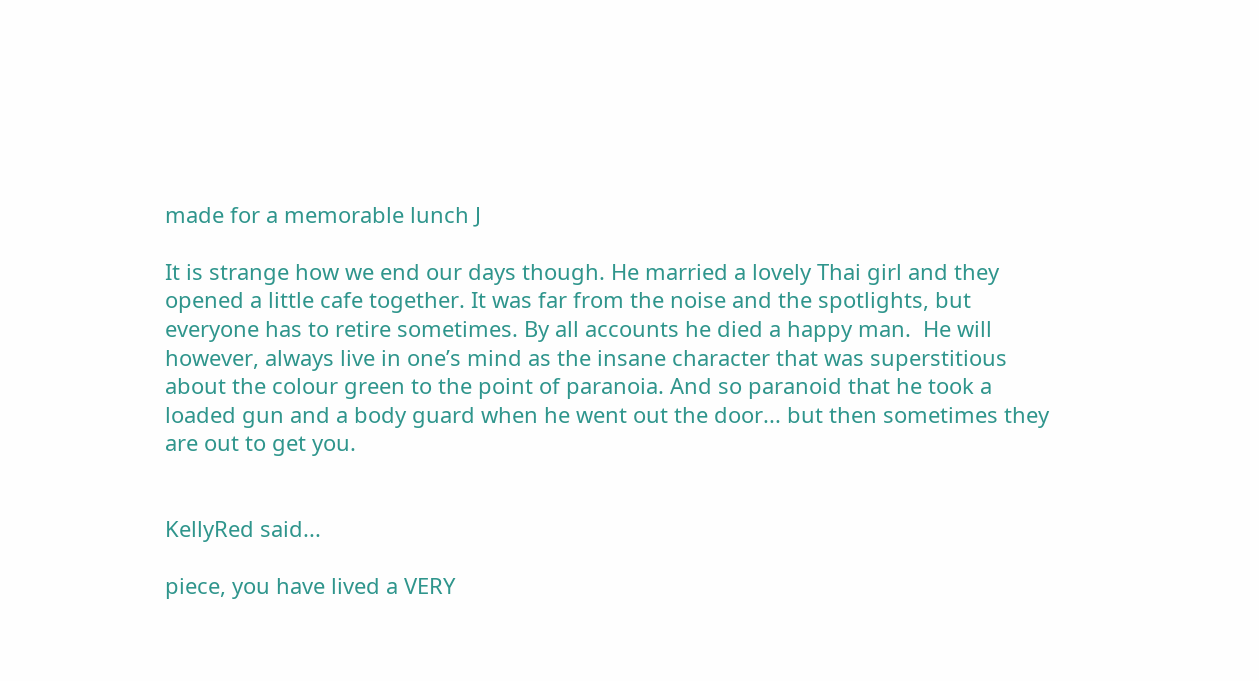made for a memorable lunch J

It is strange how we end our days though. He married a lovely Thai girl and they opened a little cafe together. It was far from the noise and the spotlights, but everyone has to retire sometimes. By all accounts he died a happy man.  He will however, always live in one’s mind as the insane character that was superstitious about the colour green to the point of paranoia. And so paranoid that he took a loaded gun and a body guard when he went out the door... but then sometimes they are out to get you.


KellyRed said...

piece, you have lived a VERY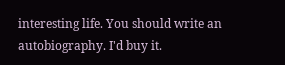interesting life. You should write an autobiography. I'd buy it.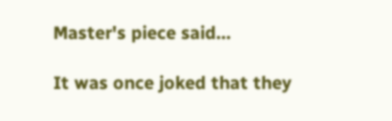Master's piece said...

It was once joked that they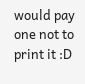would pay one not to print it :D